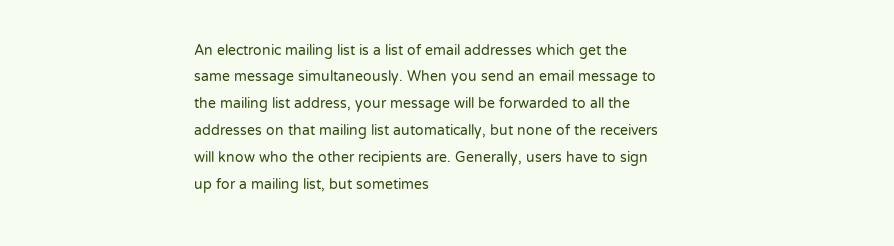An electronic mailing list is a list of email addresses which get the same message simultaneously. When you send an email message to the mailing list address, your message will be forwarded to all the addresses on that mailing list automatically, but none of the receivers will know who the other recipients are. Generally, users have to sign up for a mailing list, but sometimes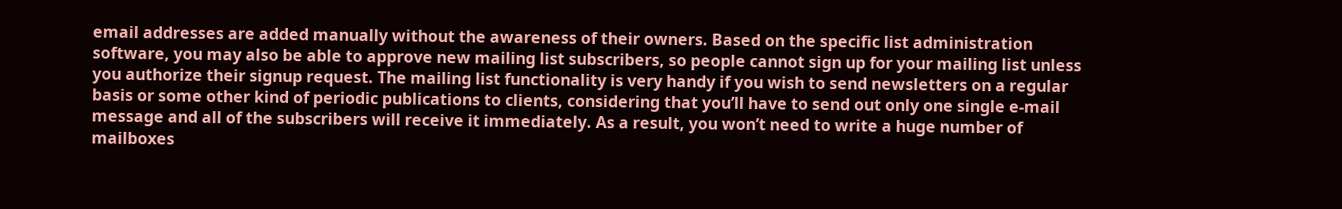email addresses are added manually without the awareness of their owners. Based on the specific list administration software, you may also be able to approve new mailing list subscribers, so people cannot sign up for your mailing list unless you authorize their signup request. The mailing list functionality is very handy if you wish to send newsletters on a regular basis or some other kind of periodic publications to clients, considering that you’ll have to send out only one single e-mail message and all of the subscribers will receive it immediately. As a result, you won’t need to write a huge number of mailboxes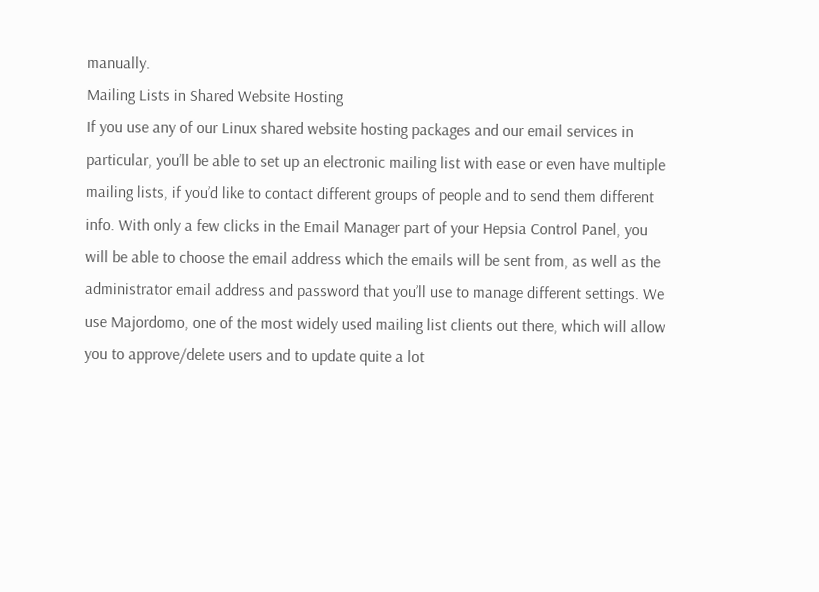manually.
Mailing Lists in Shared Website Hosting
If you use any of our Linux shared website hosting packages and our email services in particular, you’ll be able to set up an electronic mailing list with ease or even have multiple mailing lists, if you’d like to contact different groups of people and to send them different info. With only a few clicks in the Email Manager part of your Hepsia Control Panel, you will be able to choose the email address which the emails will be sent from, as well as the administrator email address and password that you’ll use to manage different settings. We use Majordomo, one of the most widely used mailing list clients out there, which will allow you to approve/delete users and to update quite a lot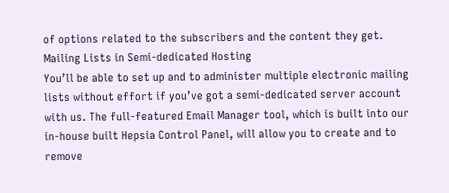of options related to the subscribers and the content they get.
Mailing Lists in Semi-dedicated Hosting
You’ll be able to set up and to administer multiple electronic mailing lists without effort if you’ve got a semi-dedicated server account with us. The full-featured Email Manager tool, which is built into our in-house built Hepsia Control Panel, will allow you to create and to remove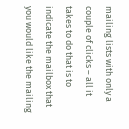mailing lists with only a couple of clicks – all it takes to do that is to indicate the mailbox that you would like the mailing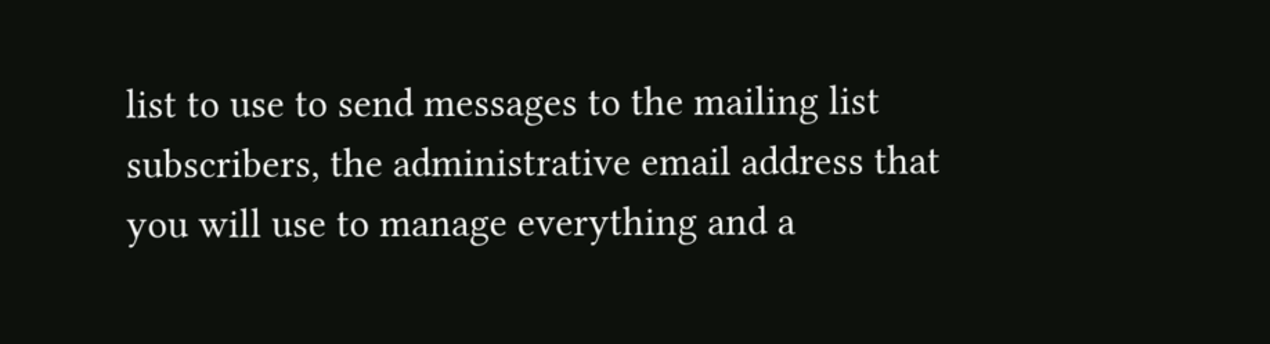list to use to send messages to the mailing list subscribers, the administrative email address that you will use to manage everything and a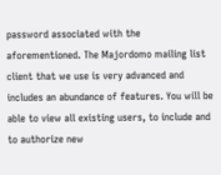password associated with the aforementioned. The Majordomo mailing list client that we use is very advanced and includes an abundance of features. You will be able to view all existing users, to include and to authorize new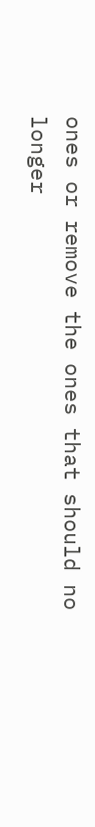ones or remove the ones that should no longer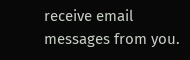receive email messages from you.